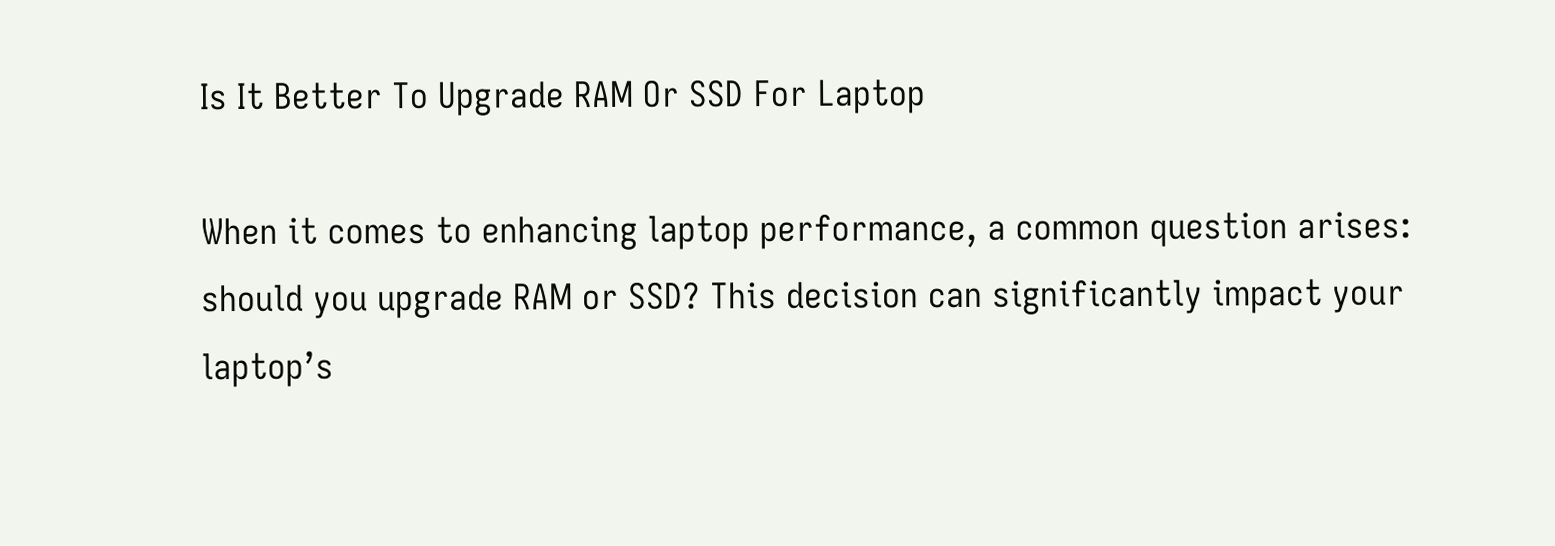Is It Better To Upgrade RAM Or SSD For Laptop

When it comes to enhancing laptop performance, a common question arises: should you upgrade RAM or SSD? This decision can significantly impact your laptop’s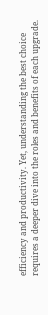efficiency and productivity. Yet, understanding the best choice requires a deeper dive into the roles and benefits of each upgrade.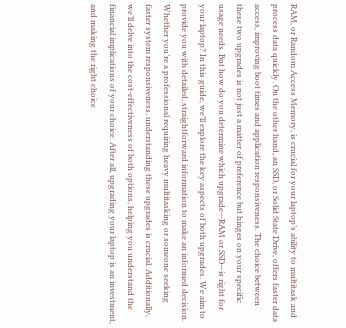RAM, or Random Access Memory, is crucial for your laptop’s ability to multitask and process data quickly. On the other hand, an SSD, or Solid State Drive, offers faster data access, improving boot times and application responsiveness. The choice between these two upgrades is not just a matter of preference but hinges on your specific usage needs. But how do you determine which upgrade—RAM or SSD—is right for your laptop? In this guide, we’ll explore the key aspects of both upgrades. We aim to provide you with detailed, straightforward information to make an informed decision. Whether you’re a professional requiring heavy multitasking or someone seeking faster system responsiveness, understanding these upgrades is crucial. Additionally, we’ll delve into the cost-effectiveness of both options, helping you understand the financial implications of your choice. After all, upgrading your laptop is an investment, and making the right choice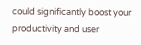could significantly boost your productivity and user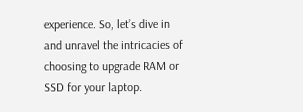experience. So, let’s dive in and unravel the intricacies of choosing to upgrade RAM or SSD for your laptop.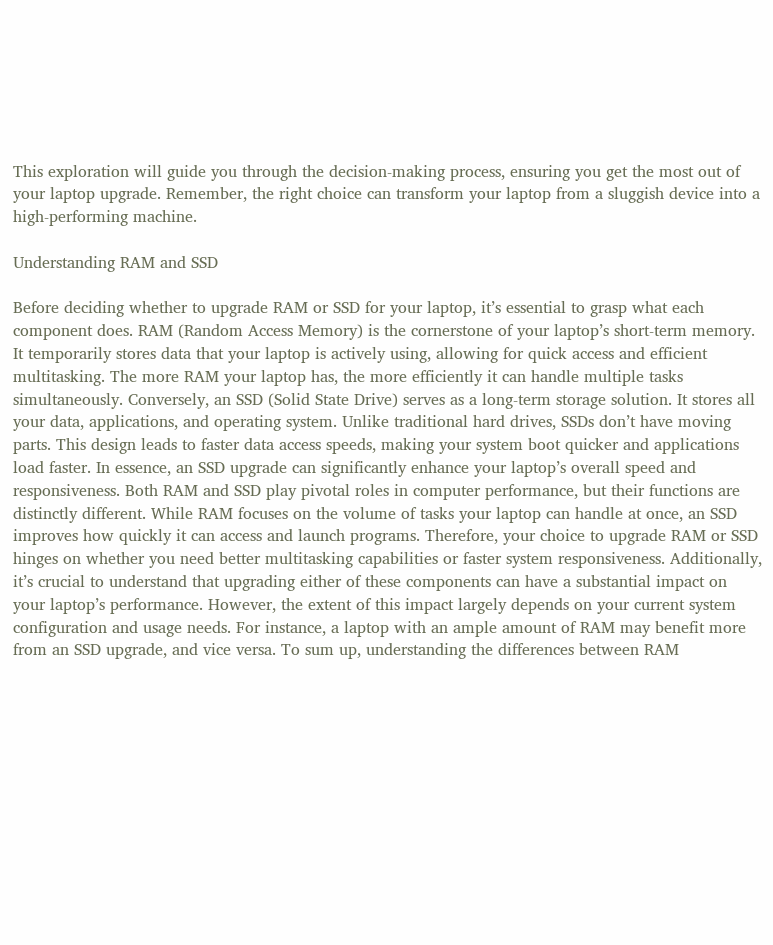This exploration will guide you through the decision-making process, ensuring you get the most out of your laptop upgrade. Remember, the right choice can transform your laptop from a sluggish device into a high-performing machine.

Understanding RAM and SSD

Before deciding whether to upgrade RAM or SSD for your laptop, it’s essential to grasp what each component does. RAM (Random Access Memory) is the cornerstone of your laptop’s short-term memory. It temporarily stores data that your laptop is actively using, allowing for quick access and efficient multitasking. The more RAM your laptop has, the more efficiently it can handle multiple tasks simultaneously. Conversely, an SSD (Solid State Drive) serves as a long-term storage solution. It stores all your data, applications, and operating system. Unlike traditional hard drives, SSDs don’t have moving parts. This design leads to faster data access speeds, making your system boot quicker and applications load faster. In essence, an SSD upgrade can significantly enhance your laptop’s overall speed and responsiveness. Both RAM and SSD play pivotal roles in computer performance, but their functions are distinctly different. While RAM focuses on the volume of tasks your laptop can handle at once, an SSD improves how quickly it can access and launch programs. Therefore, your choice to upgrade RAM or SSD hinges on whether you need better multitasking capabilities or faster system responsiveness. Additionally, it’s crucial to understand that upgrading either of these components can have a substantial impact on your laptop’s performance. However, the extent of this impact largely depends on your current system configuration and usage needs. For instance, a laptop with an ample amount of RAM may benefit more from an SSD upgrade, and vice versa. To sum up, understanding the differences between RAM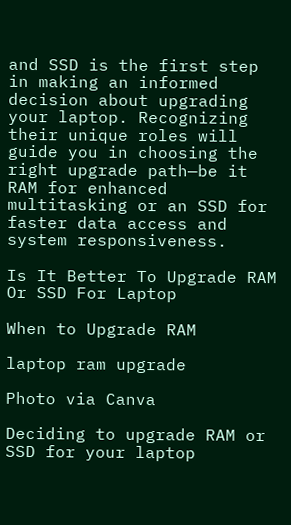and SSD is the first step in making an informed decision about upgrading your laptop. Recognizing their unique roles will guide you in choosing the right upgrade path—be it RAM for enhanced multitasking or an SSD for faster data access and system responsiveness.

Is It Better To Upgrade RAM Or SSD For Laptop

When to Upgrade RAM

laptop ram upgrade

Photo via Canva

Deciding to upgrade RAM or SSD for your laptop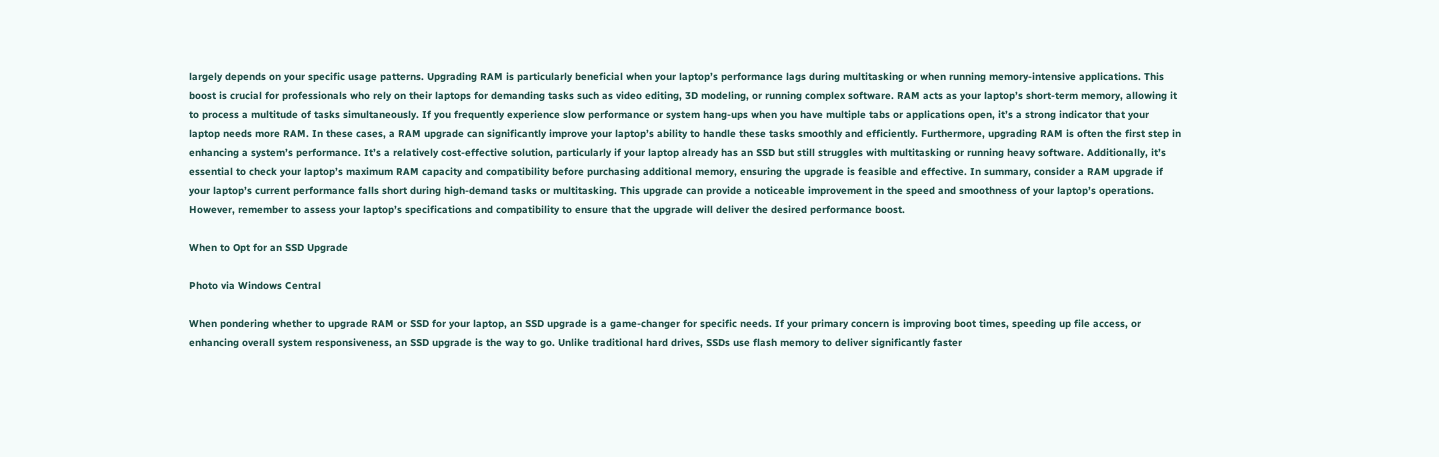largely depends on your specific usage patterns. Upgrading RAM is particularly beneficial when your laptop’s performance lags during multitasking or when running memory-intensive applications. This boost is crucial for professionals who rely on their laptops for demanding tasks such as video editing, 3D modeling, or running complex software. RAM acts as your laptop’s short-term memory, allowing it to process a multitude of tasks simultaneously. If you frequently experience slow performance or system hang-ups when you have multiple tabs or applications open, it’s a strong indicator that your laptop needs more RAM. In these cases, a RAM upgrade can significantly improve your laptop’s ability to handle these tasks smoothly and efficiently. Furthermore, upgrading RAM is often the first step in enhancing a system’s performance. It’s a relatively cost-effective solution, particularly if your laptop already has an SSD but still struggles with multitasking or running heavy software. Additionally, it’s essential to check your laptop’s maximum RAM capacity and compatibility before purchasing additional memory, ensuring the upgrade is feasible and effective. In summary, consider a RAM upgrade if your laptop’s current performance falls short during high-demand tasks or multitasking. This upgrade can provide a noticeable improvement in the speed and smoothness of your laptop’s operations. However, remember to assess your laptop’s specifications and compatibility to ensure that the upgrade will deliver the desired performance boost.

When to Opt for an SSD Upgrade

Photo via Windows Central

When pondering whether to upgrade RAM or SSD for your laptop, an SSD upgrade is a game-changer for specific needs. If your primary concern is improving boot times, speeding up file access, or enhancing overall system responsiveness, an SSD upgrade is the way to go. Unlike traditional hard drives, SSDs use flash memory to deliver significantly faster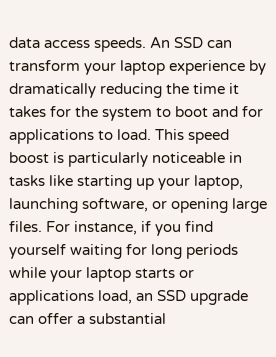data access speeds. An SSD can transform your laptop experience by dramatically reducing the time it takes for the system to boot and for applications to load. This speed boost is particularly noticeable in tasks like starting up your laptop, launching software, or opening large files. For instance, if you find yourself waiting for long periods while your laptop starts or applications load, an SSD upgrade can offer a substantial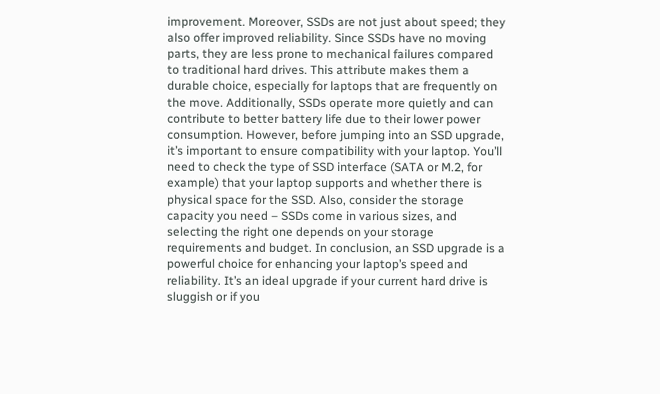improvement. Moreover, SSDs are not just about speed; they also offer improved reliability. Since SSDs have no moving parts, they are less prone to mechanical failures compared to traditional hard drives. This attribute makes them a durable choice, especially for laptops that are frequently on the move. Additionally, SSDs operate more quietly and can contribute to better battery life due to their lower power consumption. However, before jumping into an SSD upgrade, it’s important to ensure compatibility with your laptop. You’ll need to check the type of SSD interface (SATA or M.2, for example) that your laptop supports and whether there is physical space for the SSD. Also, consider the storage capacity you need – SSDs come in various sizes, and selecting the right one depends on your storage requirements and budget. In conclusion, an SSD upgrade is a powerful choice for enhancing your laptop’s speed and reliability. It’s an ideal upgrade if your current hard drive is sluggish or if you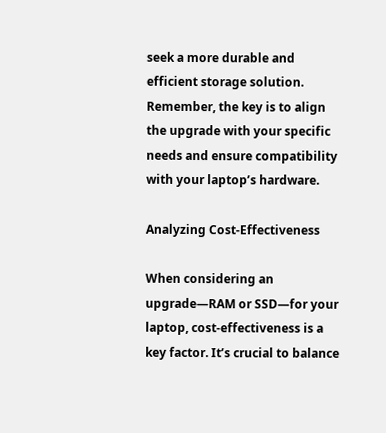seek a more durable and efficient storage solution. Remember, the key is to align the upgrade with your specific needs and ensure compatibility with your laptop’s hardware.

Analyzing Cost-Effectiveness

When considering an upgrade—RAM or SSD—for your laptop, cost-effectiveness is a key factor. It’s crucial to balance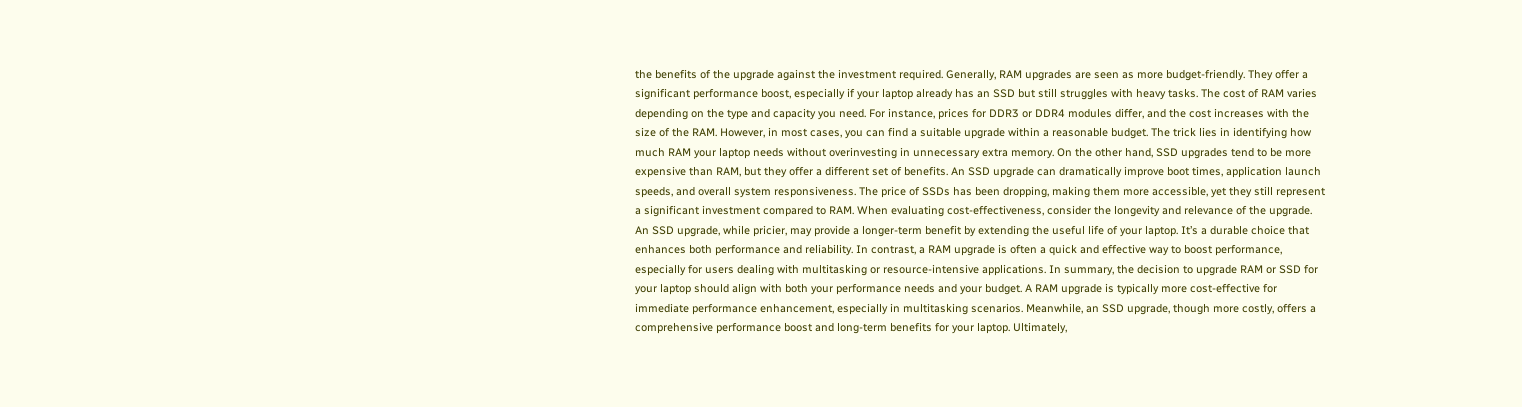the benefits of the upgrade against the investment required. Generally, RAM upgrades are seen as more budget-friendly. They offer a significant performance boost, especially if your laptop already has an SSD but still struggles with heavy tasks. The cost of RAM varies depending on the type and capacity you need. For instance, prices for DDR3 or DDR4 modules differ, and the cost increases with the size of the RAM. However, in most cases, you can find a suitable upgrade within a reasonable budget. The trick lies in identifying how much RAM your laptop needs without overinvesting in unnecessary extra memory. On the other hand, SSD upgrades tend to be more expensive than RAM, but they offer a different set of benefits. An SSD upgrade can dramatically improve boot times, application launch speeds, and overall system responsiveness. The price of SSDs has been dropping, making them more accessible, yet they still represent a significant investment compared to RAM. When evaluating cost-effectiveness, consider the longevity and relevance of the upgrade. An SSD upgrade, while pricier, may provide a longer-term benefit by extending the useful life of your laptop. It’s a durable choice that enhances both performance and reliability. In contrast, a RAM upgrade is often a quick and effective way to boost performance, especially for users dealing with multitasking or resource-intensive applications. In summary, the decision to upgrade RAM or SSD for your laptop should align with both your performance needs and your budget. A RAM upgrade is typically more cost-effective for immediate performance enhancement, especially in multitasking scenarios. Meanwhile, an SSD upgrade, though more costly, offers a comprehensive performance boost and long-term benefits for your laptop. Ultimately,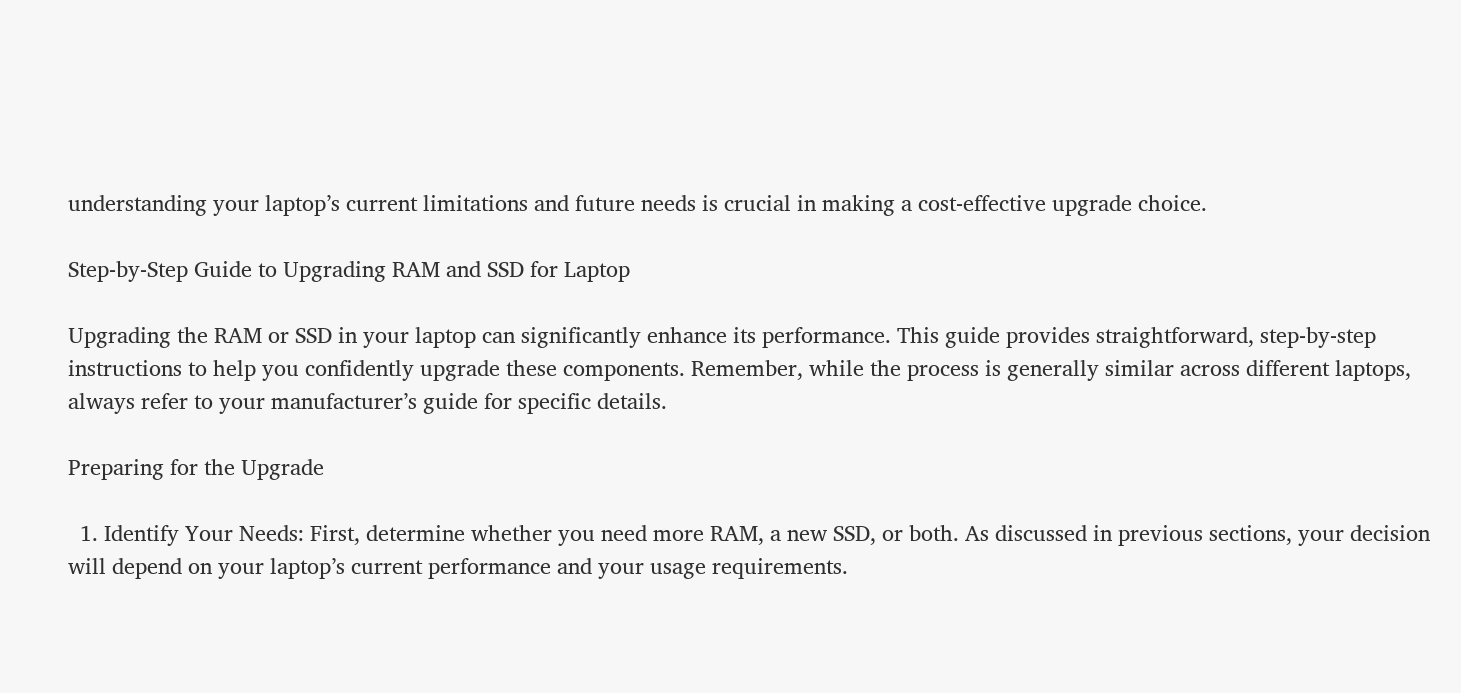understanding your laptop’s current limitations and future needs is crucial in making a cost-effective upgrade choice.

Step-by-Step Guide to Upgrading RAM and SSD for Laptop

Upgrading the RAM or SSD in your laptop can significantly enhance its performance. This guide provides straightforward, step-by-step instructions to help you confidently upgrade these components. Remember, while the process is generally similar across different laptops, always refer to your manufacturer’s guide for specific details.

Preparing for the Upgrade

  1. Identify Your Needs: First, determine whether you need more RAM, a new SSD, or both. As discussed in previous sections, your decision will depend on your laptop’s current performance and your usage requirements.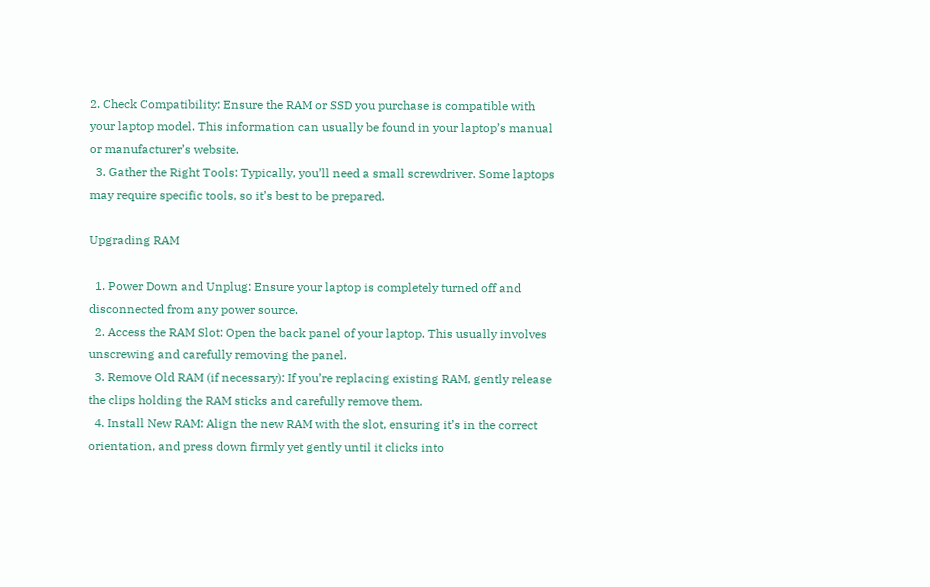2. Check Compatibility: Ensure the RAM or SSD you purchase is compatible with your laptop model. This information can usually be found in your laptop’s manual or manufacturer’s website.
  3. Gather the Right Tools: Typically, you’ll need a small screwdriver. Some laptops may require specific tools, so it’s best to be prepared.

Upgrading RAM

  1. Power Down and Unplug: Ensure your laptop is completely turned off and disconnected from any power source.
  2. Access the RAM Slot: Open the back panel of your laptop. This usually involves unscrewing and carefully removing the panel.
  3. Remove Old RAM (if necessary): If you’re replacing existing RAM, gently release the clips holding the RAM sticks and carefully remove them.
  4. Install New RAM: Align the new RAM with the slot, ensuring it’s in the correct orientation, and press down firmly yet gently until it clicks into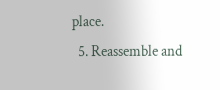place.
  5. Reassemble and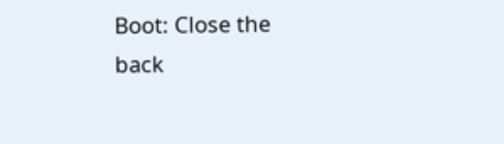Boot: Close the back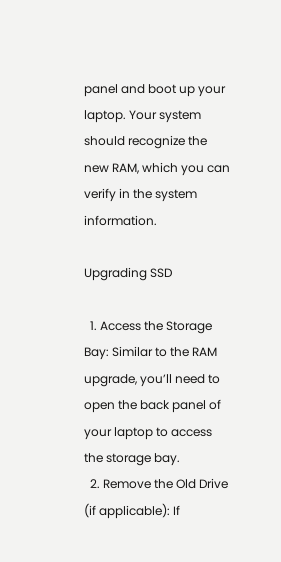panel and boot up your laptop. Your system should recognize the new RAM, which you can verify in the system information.

Upgrading SSD

  1. Access the Storage Bay: Similar to the RAM upgrade, you’ll need to open the back panel of your laptop to access the storage bay.
  2. Remove the Old Drive (if applicable): If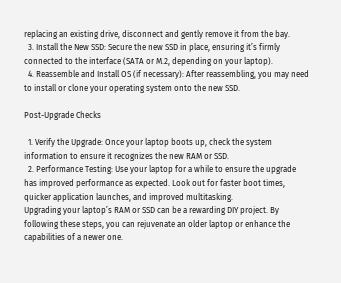replacing an existing drive, disconnect and gently remove it from the bay.
  3. Install the New SSD: Secure the new SSD in place, ensuring it’s firmly connected to the interface (SATA or M.2, depending on your laptop).
  4. Reassemble and Install OS (if necessary): After reassembling, you may need to install or clone your operating system onto the new SSD.

Post-Upgrade Checks

  1. Verify the Upgrade: Once your laptop boots up, check the system information to ensure it recognizes the new RAM or SSD.
  2. Performance Testing: Use your laptop for a while to ensure the upgrade has improved performance as expected. Look out for faster boot times, quicker application launches, and improved multitasking.
Upgrading your laptop’s RAM or SSD can be a rewarding DIY project. By following these steps, you can rejuvenate an older laptop or enhance the capabilities of a newer one.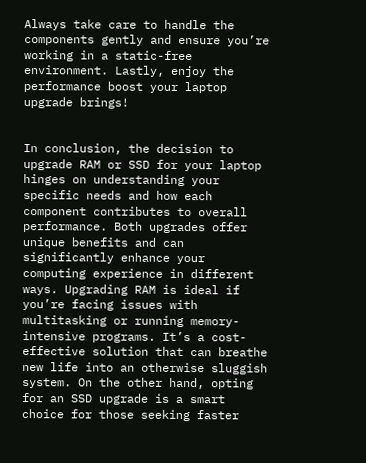Always take care to handle the components gently and ensure you’re working in a static-free environment. Lastly, enjoy the performance boost your laptop upgrade brings!


In conclusion, the decision to upgrade RAM or SSD for your laptop hinges on understanding your specific needs and how each component contributes to overall performance. Both upgrades offer unique benefits and can significantly enhance your computing experience in different ways. Upgrading RAM is ideal if you’re facing issues with multitasking or running memory-intensive programs. It’s a cost-effective solution that can breathe new life into an otherwise sluggish system. On the other hand, opting for an SSD upgrade is a smart choice for those seeking faster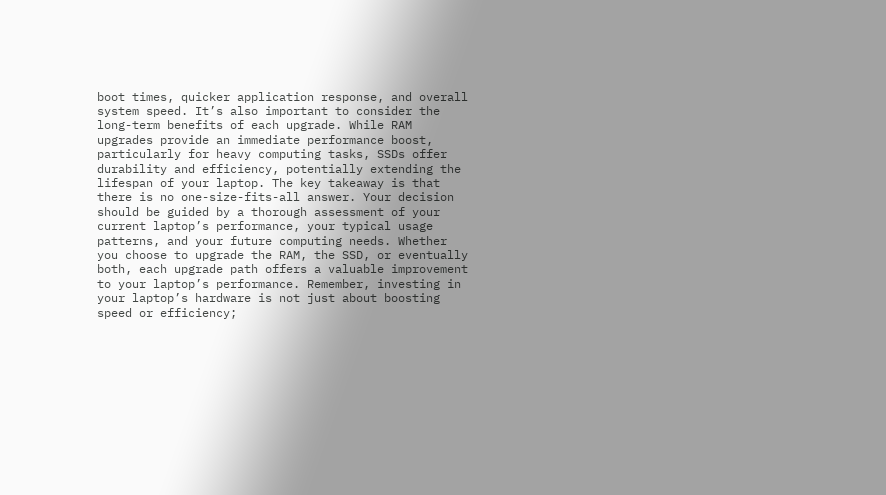boot times, quicker application response, and overall system speed. It’s also important to consider the long-term benefits of each upgrade. While RAM upgrades provide an immediate performance boost, particularly for heavy computing tasks, SSDs offer durability and efficiency, potentially extending the lifespan of your laptop. The key takeaway is that there is no one-size-fits-all answer. Your decision should be guided by a thorough assessment of your current laptop’s performance, your typical usage patterns, and your future computing needs. Whether you choose to upgrade the RAM, the SSD, or eventually both, each upgrade path offers a valuable improvement to your laptop’s performance. Remember, investing in your laptop’s hardware is not just about boosting speed or efficiency;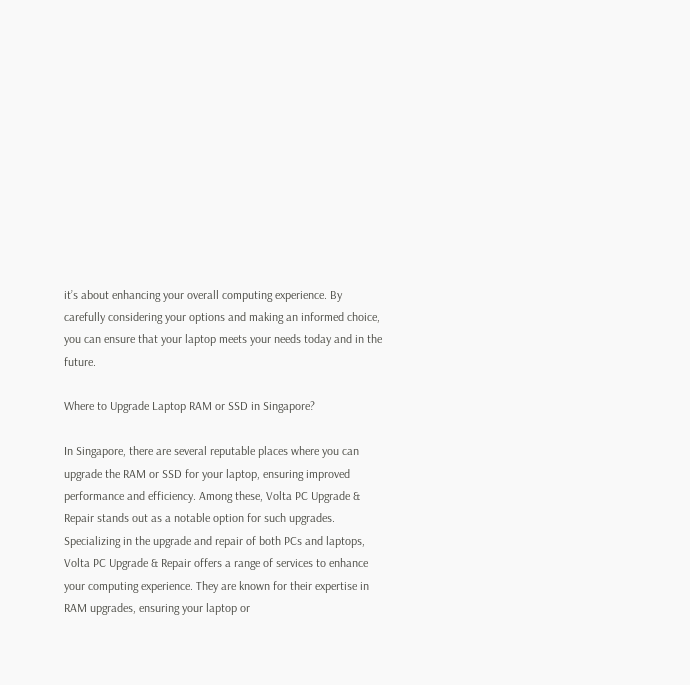it’s about enhancing your overall computing experience. By carefully considering your options and making an informed choice, you can ensure that your laptop meets your needs today and in the future.

Where to Upgrade Laptop RAM or SSD in Singapore?

In Singapore, there are several reputable places where you can upgrade the RAM or SSD for your laptop, ensuring improved performance and efficiency. Among these, Volta PC Upgrade & Repair stands out as a notable option for such upgrades. Specializing in the upgrade and repair of both PCs and laptops, Volta PC Upgrade & Repair offers a range of services to enhance your computing experience. They are known for their expertise in RAM upgrades, ensuring your laptop or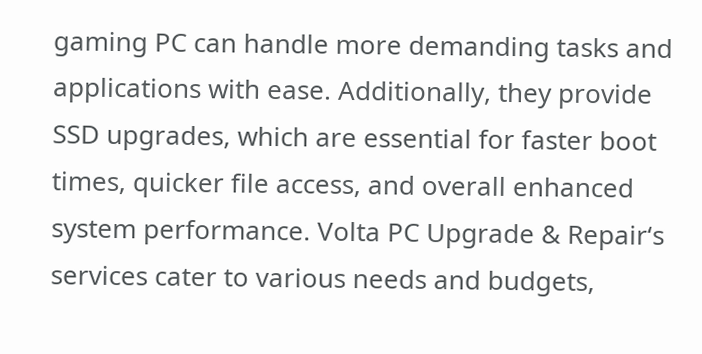gaming PC can handle more demanding tasks and applications with ease. Additionally, they provide SSD upgrades, which are essential for faster boot times, quicker file access, and overall enhanced system performance. Volta PC Upgrade & Repair‘s services cater to various needs and budgets,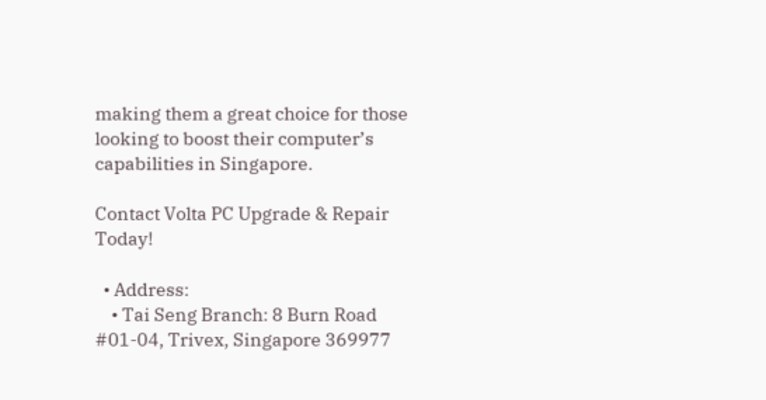making them a great choice for those looking to boost their computer’s capabilities in Singapore.

Contact Volta PC Upgrade & Repair Today!

  • Address:
    • Tai Seng Branch: 8 Burn Road #01-04, Trivex, Singapore 369977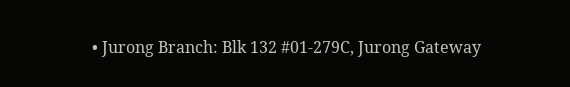• Jurong Branch: Blk 132 #01-279C, Jurong Gateway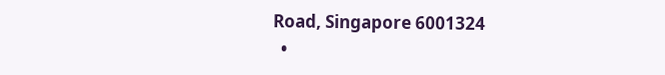Road, Singapore 6001324
  •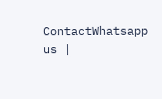ContactWhatsapp us |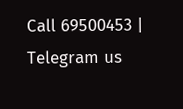Call 69500453 | Telegram us